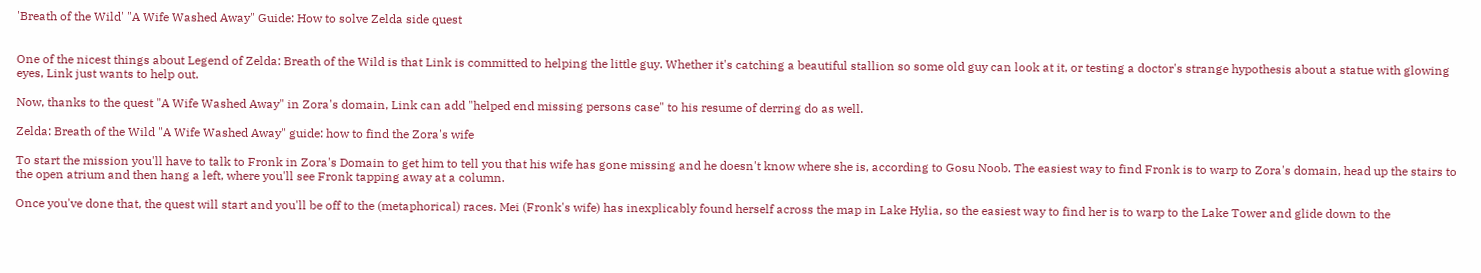'Breath of the Wild' "A Wife Washed Away" Guide: How to solve Zelda side quest


One of the nicest things about Legend of Zelda: Breath of the Wild is that Link is committed to helping the little guy. Whether it's catching a beautiful stallion so some old guy can look at it, or testing a doctor's strange hypothesis about a statue with glowing eyes, Link just wants to help out.

Now, thanks to the quest "A Wife Washed Away" in Zora's domain, Link can add "helped end missing persons case" to his resume of derring do as well.

Zelda: Breath of the Wild "A Wife Washed Away" guide: how to find the Zora's wife

To start the mission you'll have to talk to Fronk in Zora's Domain to get him to tell you that his wife has gone missing and he doesn't know where she is, according to Gosu Noob. The easiest way to find Fronk is to warp to Zora's domain, head up the stairs to the open atrium and then hang a left, where you'll see Fronk tapping away at a column.

Once you've done that, the quest will start and you'll be off to the (metaphorical) races. Mei (Fronk's wife) has inexplicably found herself across the map in Lake Hylia, so the easiest way to find her is to warp to the Lake Tower and glide down to the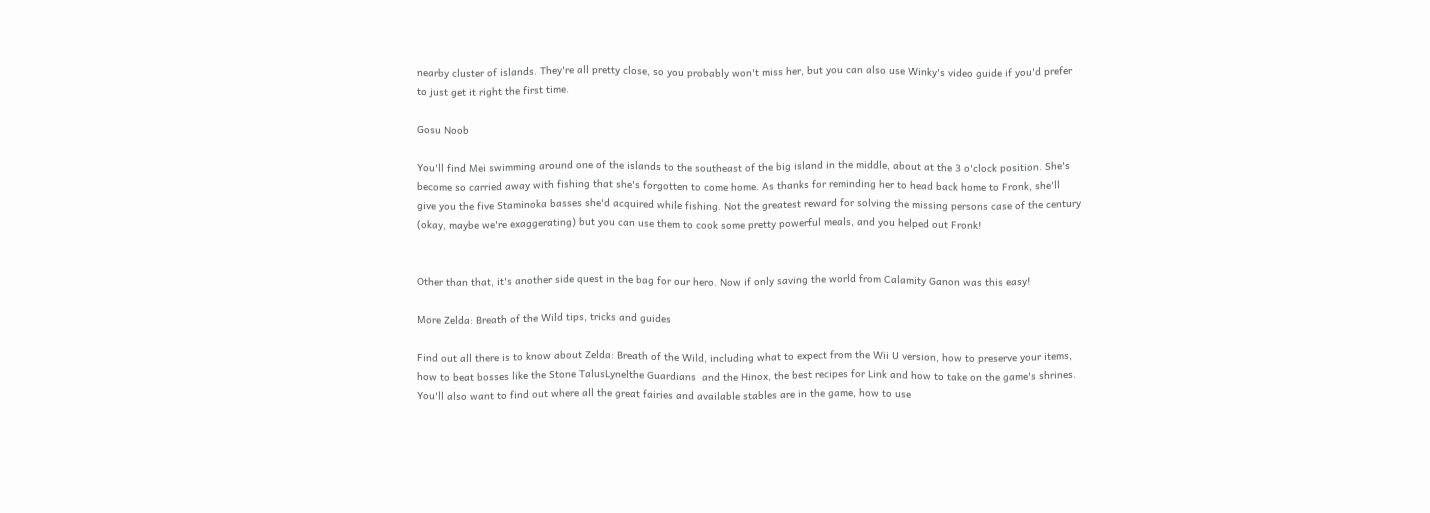nearby cluster of islands. They're all pretty close, so you probably won't miss her, but you can also use Winky's video guide if you'd prefer to just get it right the first time.

Gosu Noob

You'll find Mei swimming around one of the islands to the southeast of the big island in the middle, about at the 3 o'clock position. She's become so carried away with fishing that she's forgotten to come home. As thanks for reminding her to head back home to Fronk, she'll give you the five Staminoka basses she'd acquired while fishing. Not the greatest reward for solving the missing persons case of the century (okay, maybe we're exaggerating) but you can use them to cook some pretty powerful meals, and you helped out Fronk!


Other than that, it's another side quest in the bag for our hero. Now if only saving the world from Calamity Ganon was this easy!

More Zelda: Breath of the Wild tips, tricks and guides

Find out all there is to know about Zelda: Breath of the Wild, including what to expect from the Wii U version, how to preserve your items, how to beat bosses like the Stone TalusLynelthe Guardians  and the Hinox, the best recipes for Link and how to take on the game's shrines. You'll also want to find out where all the great fairies and available stables are in the game, how to use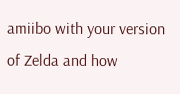amiibo with your version of Zelda and how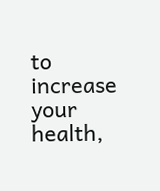to increase your health,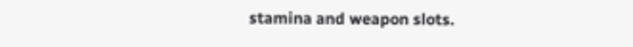stamina and weapon slots.